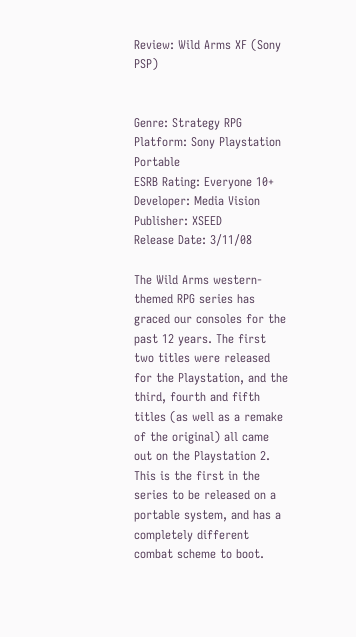Review: Wild Arms XF (Sony PSP)


Genre: Strategy RPG
Platform: Sony Playstation Portable
ESRB Rating: Everyone 10+
Developer: Media Vision
Publisher: XSEED
Release Date: 3/11/08

The Wild Arms western-themed RPG series has graced our consoles for the past 12 years. The first two titles were released for the Playstation, and the third, fourth and fifth titles (as well as a remake of the original) all came out on the Playstation 2. This is the first in the series to be released on a portable system, and has a completely different combat scheme to boot.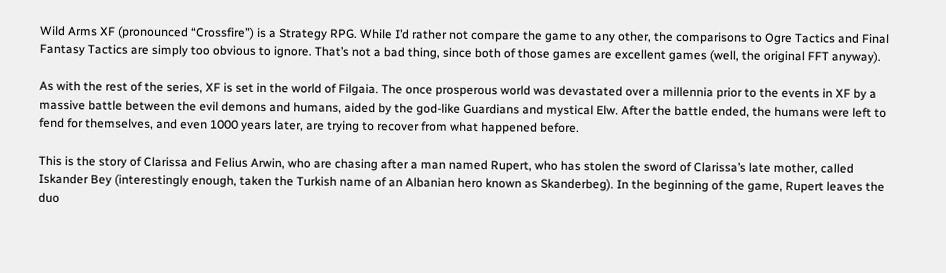Wild Arms XF (pronounced “Crossfire”) is a Strategy RPG. While I’d rather not compare the game to any other, the comparisons to Ogre Tactics and Final Fantasy Tactics are simply too obvious to ignore. That’s not a bad thing, since both of those games are excellent games (well, the original FFT anyway).

As with the rest of the series, XF is set in the world of Filgaia. The once prosperous world was devastated over a millennia prior to the events in XF by a massive battle between the evil demons and humans, aided by the god-like Guardians and mystical Elw. After the battle ended, the humans were left to fend for themselves, and even 1000 years later, are trying to recover from what happened before.

This is the story of Clarissa and Felius Arwin, who are chasing after a man named Rupert, who has stolen the sword of Clarissa’s late mother, called Iskander Bey (interestingly enough, taken the Turkish name of an Albanian hero known as Skanderbeg). In the beginning of the game, Rupert leaves the duo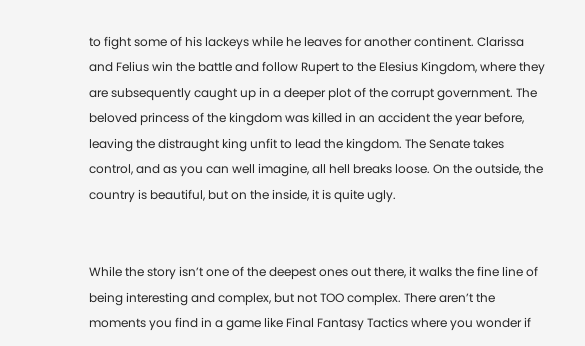to fight some of his lackeys while he leaves for another continent. Clarissa and Felius win the battle and follow Rupert to the Elesius Kingdom, where they are subsequently caught up in a deeper plot of the corrupt government. The beloved princess of the kingdom was killed in an accident the year before, leaving the distraught king unfit to lead the kingdom. The Senate takes control, and as you can well imagine, all hell breaks loose. On the outside, the country is beautiful, but on the inside, it is quite ugly.


While the story isn’t one of the deepest ones out there, it walks the fine line of being interesting and complex, but not TOO complex. There aren’t the moments you find in a game like Final Fantasy Tactics where you wonder if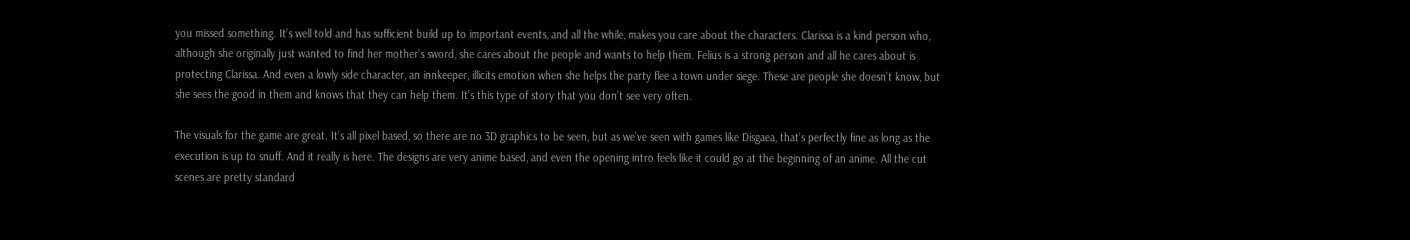you missed something. It’s well told and has sufficient build up to important events, and all the while, makes you care about the characters. Clarissa is a kind person who, although she originally just wanted to find her mother’s sword, she cares about the people and wants to help them. Felius is a strong person and all he cares about is protecting Clarissa. And even a lowly side character, an innkeeper, illicits emotion when she helps the party flee a town under siege. These are people she doesn’t know, but she sees the good in them and knows that they can help them. It’s this type of story that you don’t see very often.

The visuals for the game are great. It’s all pixel based, so there are no 3D graphics to be seen, but as we’ve seen with games like Disgaea, that’s perfectly fine as long as the execution is up to snuff. And it really is here. The designs are very anime based, and even the opening intro feels like it could go at the beginning of an anime. All the cut scenes are pretty standard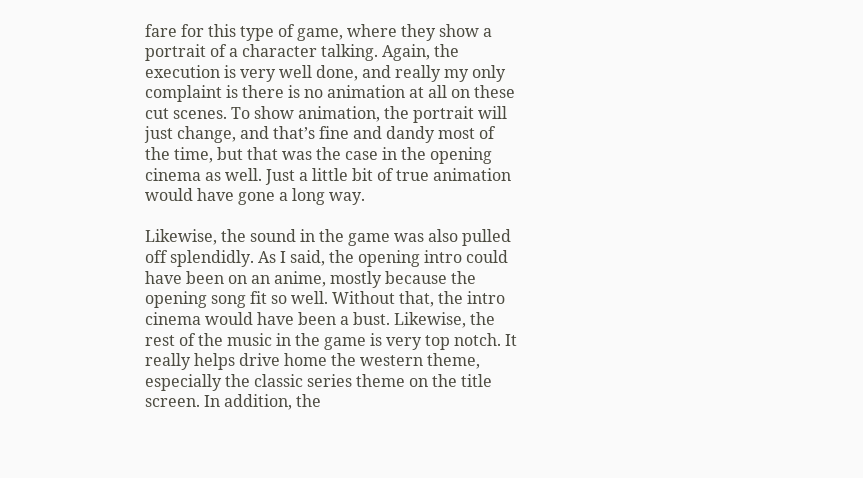fare for this type of game, where they show a portrait of a character talking. Again, the execution is very well done, and really my only complaint is there is no animation at all on these cut scenes. To show animation, the portrait will just change, and that’s fine and dandy most of the time, but that was the case in the opening cinema as well. Just a little bit of true animation would have gone a long way.

Likewise, the sound in the game was also pulled off splendidly. As I said, the opening intro could have been on an anime, mostly because the opening song fit so well. Without that, the intro cinema would have been a bust. Likewise, the rest of the music in the game is very top notch. It really helps drive home the western theme, especially the classic series theme on the title screen. In addition, the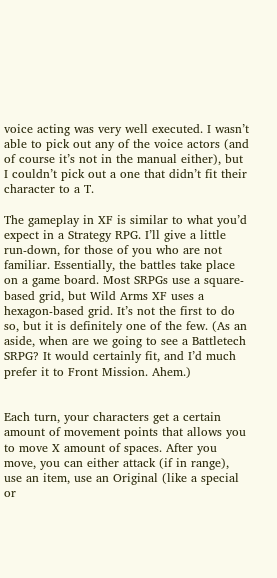voice acting was very well executed. I wasn’t able to pick out any of the voice actors (and of course it’s not in the manual either), but I couldn’t pick out a one that didn’t fit their character to a T.

The gameplay in XF is similar to what you’d expect in a Strategy RPG. I’ll give a little run-down, for those of you who are not familiar. Essentially, the battles take place on a game board. Most SRPGs use a square-based grid, but Wild Arms XF uses a hexagon-based grid. It’s not the first to do so, but it is definitely one of the few. (As an aside, when are we going to see a Battletech SRPG? It would certainly fit, and I’d much prefer it to Front Mission. Ahem.)


Each turn, your characters get a certain amount of movement points that allows you to move X amount of spaces. After you move, you can either attack (if in range), use an item, use an Original (like a special or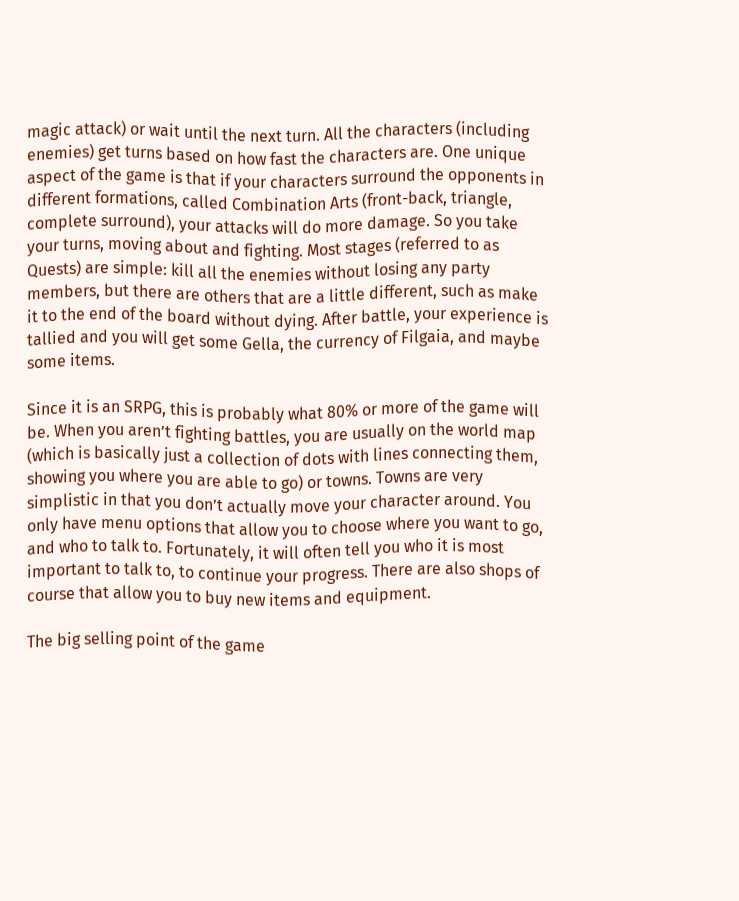magic attack) or wait until the next turn. All the characters (including enemies) get turns based on how fast the characters are. One unique aspect of the game is that if your characters surround the opponents in different formations, called Combination Arts (front-back, triangle, complete surround), your attacks will do more damage. So you take your turns, moving about and fighting. Most stages (referred to as Quests) are simple: kill all the enemies without losing any party members, but there are others that are a little different, such as make it to the end of the board without dying. After battle, your experience is tallied and you will get some Gella, the currency of Filgaia, and maybe some items.

Since it is an SRPG, this is probably what 80% or more of the game will be. When you aren’t fighting battles, you are usually on the world map (which is basically just a collection of dots with lines connecting them, showing you where you are able to go) or towns. Towns are very simplistic in that you don’t actually move your character around. You only have menu options that allow you to choose where you want to go, and who to talk to. Fortunately, it will often tell you who it is most important to talk to, to continue your progress. There are also shops of course that allow you to buy new items and equipment.

The big selling point of the game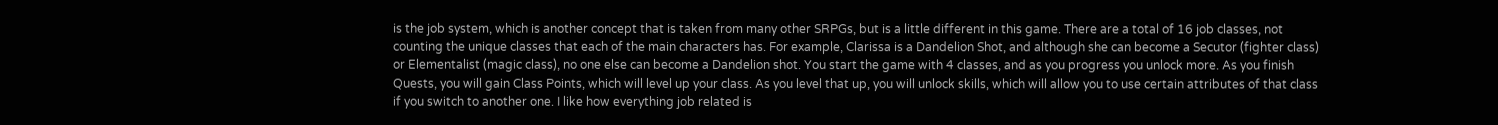is the job system, which is another concept that is taken from many other SRPGs, but is a little different in this game. There are a total of 16 job classes, not counting the unique classes that each of the main characters has. For example, Clarissa is a Dandelion Shot, and although she can become a Secutor (fighter class) or Elementalist (magic class), no one else can become a Dandelion shot. You start the game with 4 classes, and as you progress you unlock more. As you finish Quests, you will gain Class Points, which will level up your class. As you level that up, you will unlock skills, which will allow you to use certain attributes of that class if you switch to another one. I like how everything job related is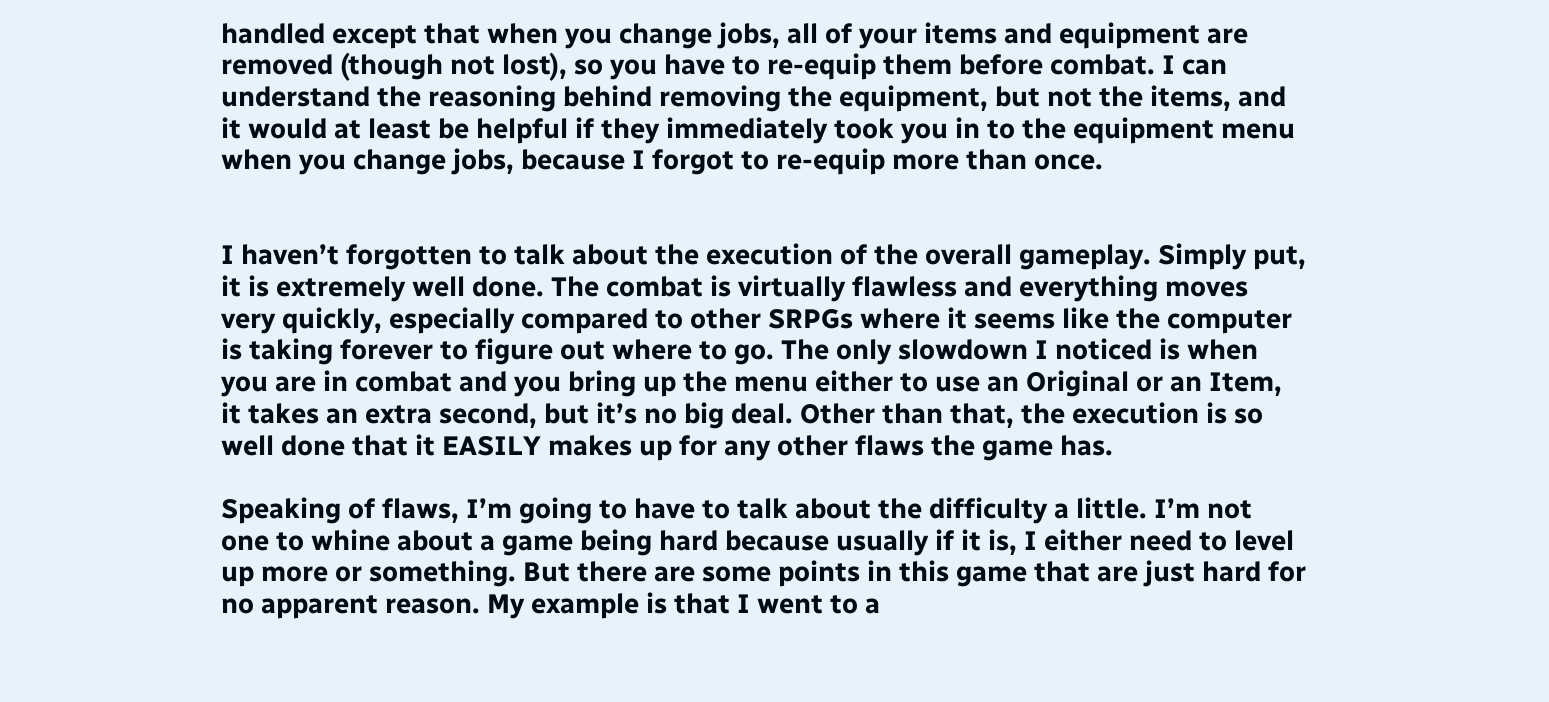handled except that when you change jobs, all of your items and equipment are removed (though not lost), so you have to re-equip them before combat. I can understand the reasoning behind removing the equipment, but not the items, and it would at least be helpful if they immediately took you in to the equipment menu when you change jobs, because I forgot to re-equip more than once.


I haven’t forgotten to talk about the execution of the overall gameplay. Simply put, it is extremely well done. The combat is virtually flawless and everything moves very quickly, especially compared to other SRPGs where it seems like the computer is taking forever to figure out where to go. The only slowdown I noticed is when you are in combat and you bring up the menu either to use an Original or an Item, it takes an extra second, but it’s no big deal. Other than that, the execution is so well done that it EASILY makes up for any other flaws the game has.

Speaking of flaws, I’m going to have to talk about the difficulty a little. I’m not one to whine about a game being hard because usually if it is, I either need to level up more or something. But there are some points in this game that are just hard for no apparent reason. My example is that I went to a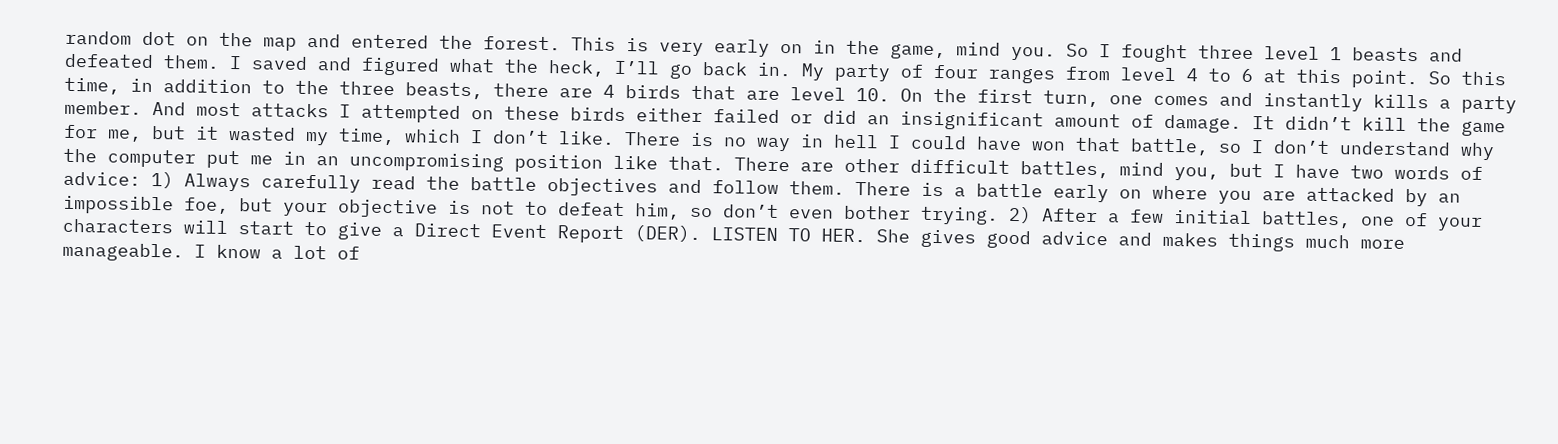random dot on the map and entered the forest. This is very early on in the game, mind you. So I fought three level 1 beasts and defeated them. I saved and figured what the heck, I’ll go back in. My party of four ranges from level 4 to 6 at this point. So this time, in addition to the three beasts, there are 4 birds that are level 10. On the first turn, one comes and instantly kills a party member. And most attacks I attempted on these birds either failed or did an insignificant amount of damage. It didn’t kill the game for me, but it wasted my time, which I don’t like. There is no way in hell I could have won that battle, so I don’t understand why the computer put me in an uncompromising position like that. There are other difficult battles, mind you, but I have two words of advice: 1) Always carefully read the battle objectives and follow them. There is a battle early on where you are attacked by an impossible foe, but your objective is not to defeat him, so don’t even bother trying. 2) After a few initial battles, one of your characters will start to give a Direct Event Report (DER). LISTEN TO HER. She gives good advice and makes things much more manageable. I know a lot of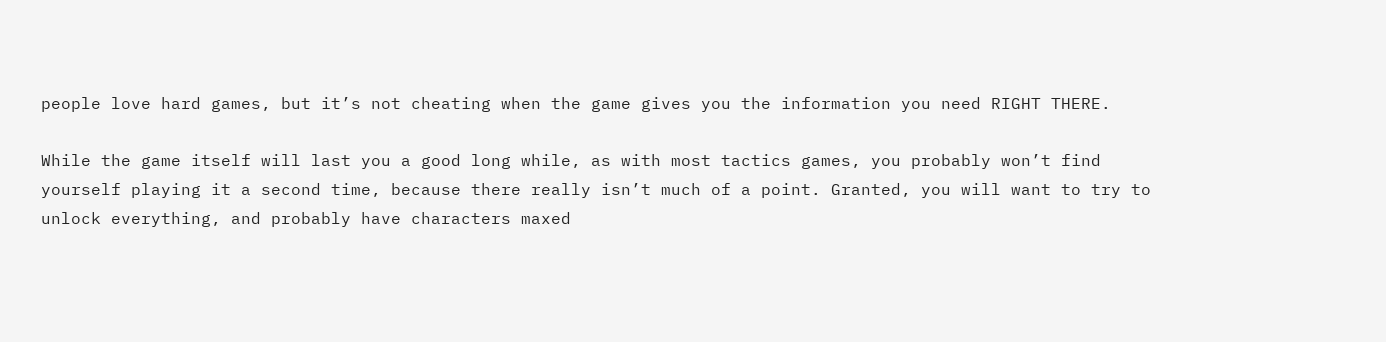people love hard games, but it’s not cheating when the game gives you the information you need RIGHT THERE.

While the game itself will last you a good long while, as with most tactics games, you probably won’t find yourself playing it a second time, because there really isn’t much of a point. Granted, you will want to try to unlock everything, and probably have characters maxed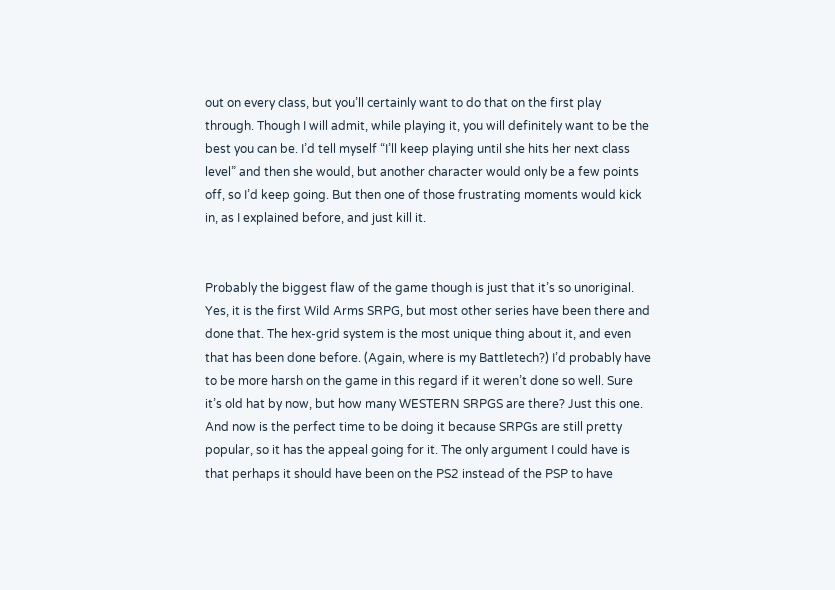out on every class, but you’ll certainly want to do that on the first play through. Though I will admit, while playing it, you will definitely want to be the best you can be. I’d tell myself “I’ll keep playing until she hits her next class level” and then she would, but another character would only be a few points off, so I’d keep going. But then one of those frustrating moments would kick in, as I explained before, and just kill it.


Probably the biggest flaw of the game though is just that it’s so unoriginal. Yes, it is the first Wild Arms SRPG, but most other series have been there and done that. The hex-grid system is the most unique thing about it, and even that has been done before. (Again, where is my Battletech?) I’d probably have to be more harsh on the game in this regard if it weren’t done so well. Sure it’s old hat by now, but how many WESTERN SRPGS are there? Just this one. And now is the perfect time to be doing it because SRPGs are still pretty popular, so it has the appeal going for it. The only argument I could have is that perhaps it should have been on the PS2 instead of the PSP to have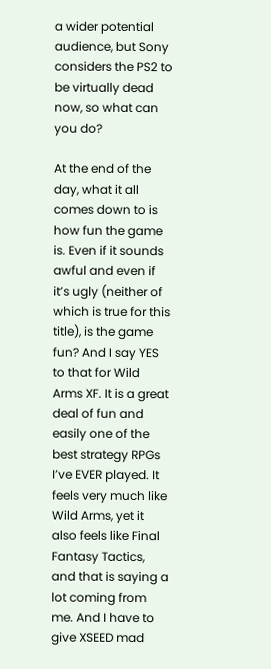a wider potential audience, but Sony considers the PS2 to be virtually dead now, so what can you do?

At the end of the day, what it all comes down to is how fun the game is. Even if it sounds awful and even if it’s ugly (neither of which is true for this title), is the game fun? And I say YES to that for Wild Arms XF. It is a great deal of fun and easily one of the best strategy RPGs I’ve EVER played. It feels very much like Wild Arms, yet it also feels like Final Fantasy Tactics, and that is saying a lot coming from me. And I have to give XSEED mad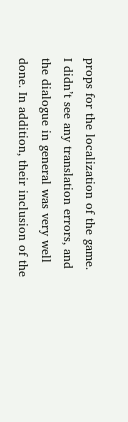props for the localization of the game. I didn’t see any translation errors, and the dialogue in general was very well done. In addition, their inclusion of the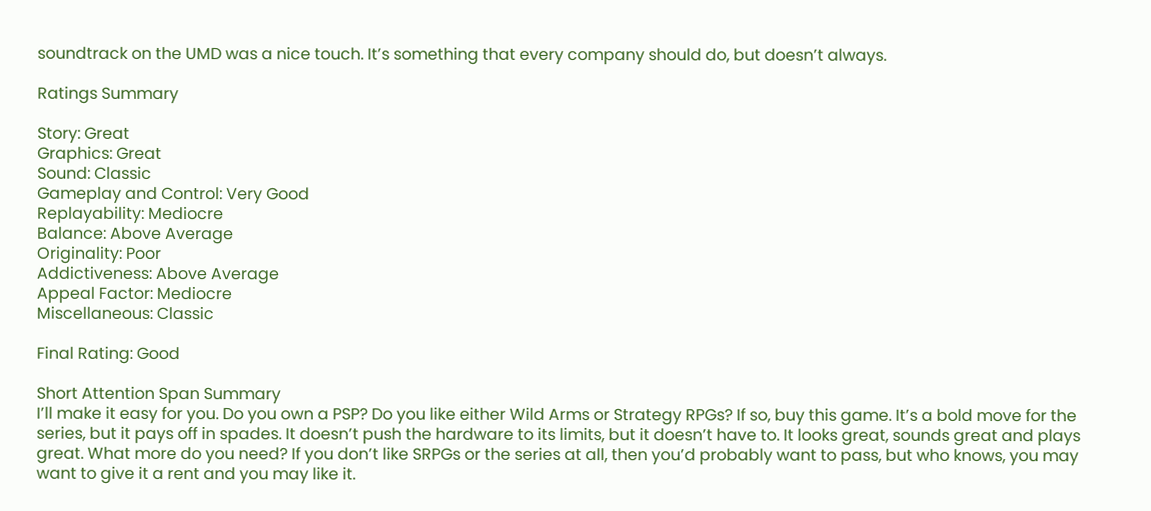soundtrack on the UMD was a nice touch. It’s something that every company should do, but doesn’t always.

Ratings Summary

Story: Great
Graphics: Great
Sound: Classic
Gameplay and Control: Very Good
Replayability: Mediocre
Balance: Above Average
Originality: Poor
Addictiveness: Above Average
Appeal Factor: Mediocre
Miscellaneous: Classic

Final Rating: Good

Short Attention Span Summary
I’ll make it easy for you. Do you own a PSP? Do you like either Wild Arms or Strategy RPGs? If so, buy this game. It’s a bold move for the series, but it pays off in spades. It doesn’t push the hardware to its limits, but it doesn’t have to. It looks great, sounds great and plays great. What more do you need? If you don’t like SRPGs or the series at all, then you’d probably want to pass, but who knows, you may want to give it a rent and you may like it.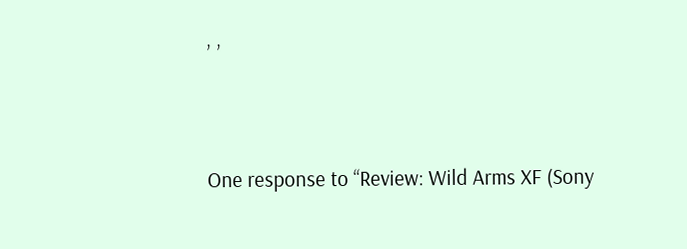, ,




One response to “Review: Wild Arms XF (Sony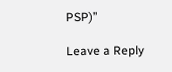PSP)”

Leave a Reply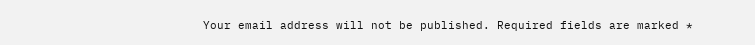Your email address will not be published. Required fields are marked *